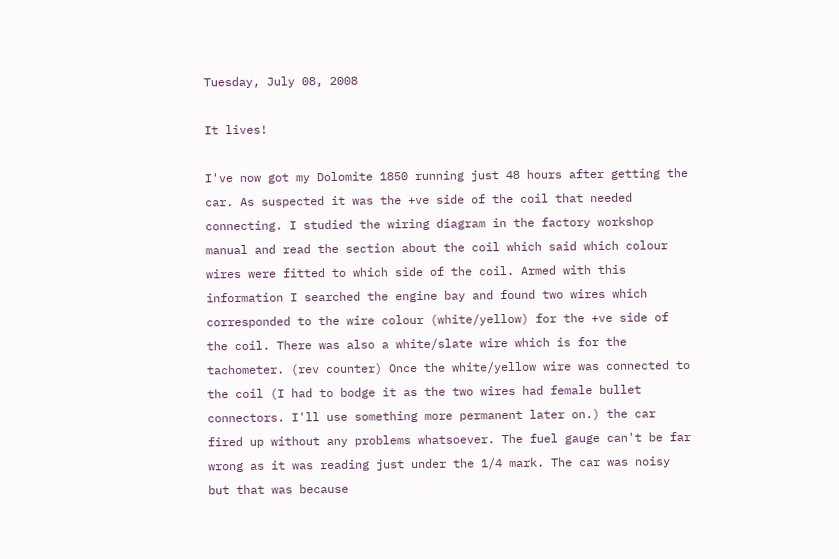Tuesday, July 08, 2008

It lives!

I've now got my Dolomite 1850 running just 48 hours after getting the car. As suspected it was the +ve side of the coil that needed connecting. I studied the wiring diagram in the factory workshop manual and read the section about the coil which said which colour wires were fitted to which side of the coil. Armed with this information I searched the engine bay and found two wires which corresponded to the wire colour (white/yellow) for the +ve side of the coil. There was also a white/slate wire which is for the tachometer. (rev counter) Once the white/yellow wire was connected to the coil (I had to bodge it as the two wires had female bullet connectors. I'll use something more permanent later on.) the car fired up without any problems whatsoever. The fuel gauge can't be far wrong as it was reading just under the 1/4 mark. The car was noisy but that was because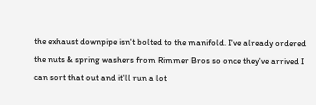the exhaust downpipe isn't bolted to the manifold. I've already ordered the nuts & spring washers from Rimmer Bros so once they've arrived I can sort that out and it'll run a lot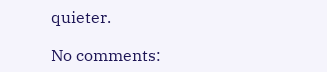quieter.

No comments: